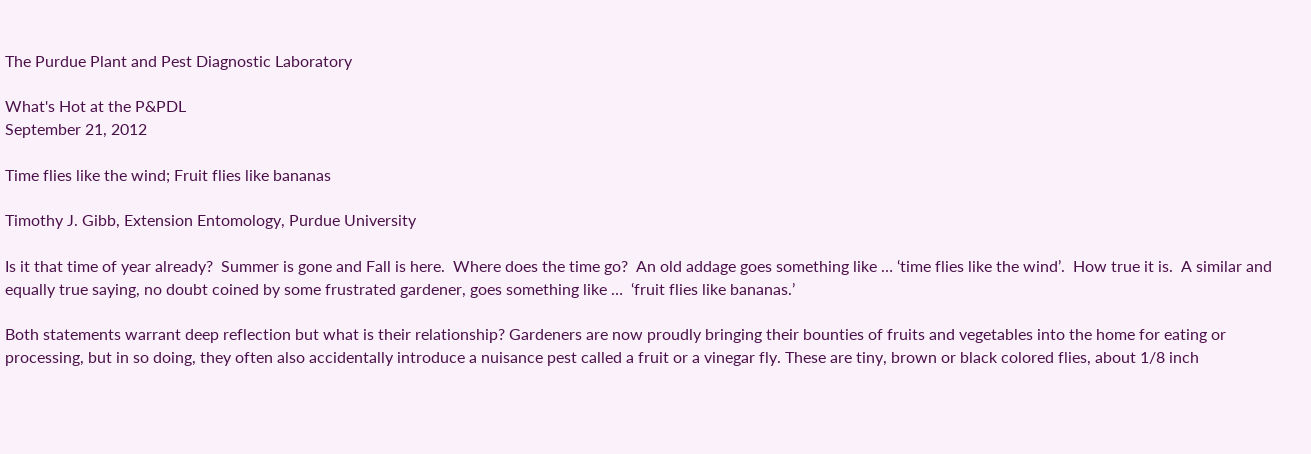The Purdue Plant and Pest Diagnostic Laboratory

What's Hot at the P&PDL
September 21, 2012

Time flies like the wind; Fruit flies like bananas

Timothy J. Gibb, Extension Entomology, Purdue University

Is it that time of year already?  Summer is gone and Fall is here.  Where does the time go?  An old addage goes something like … ‘time flies like the wind’.  How true it is.  A similar and equally true saying, no doubt coined by some frustrated gardener, goes something like …  ‘fruit flies like bananas.’

Both statements warrant deep reflection but what is their relationship? Gardeners are now proudly bringing their bounties of fruits and vegetables into the home for eating or processing, but in so doing, they often also accidentally introduce a nuisance pest called a fruit or a vinegar fly. These are tiny, brown or black colored flies, about 1/8 inch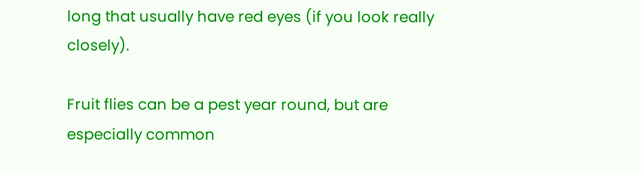long that usually have red eyes (if you look really closely).

Fruit flies can be a pest year round, but are especially common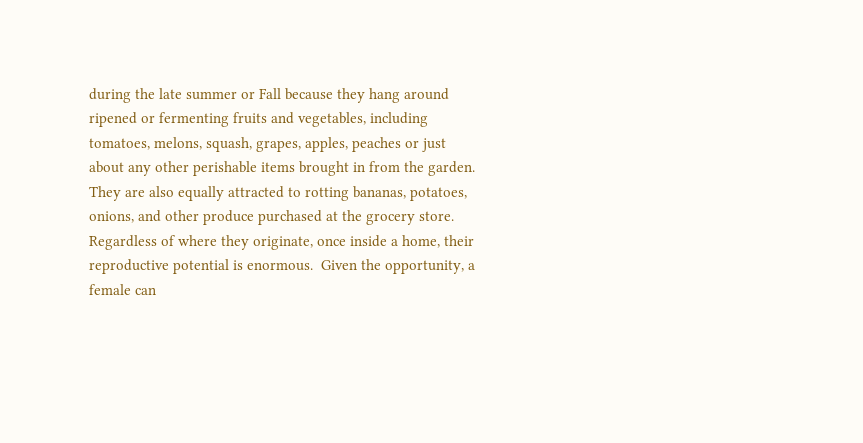during the late summer or Fall because they hang around ripened or fermenting fruits and vegetables, including tomatoes, melons, squash, grapes, apples, peaches or just about any other perishable items brought in from the garden.  They are also equally attracted to rotting bananas, potatoes, onions, and other produce purchased at the grocery store.  Regardless of where they originate, once inside a home, their reproductive potential is enormous.  Given the opportunity, a female can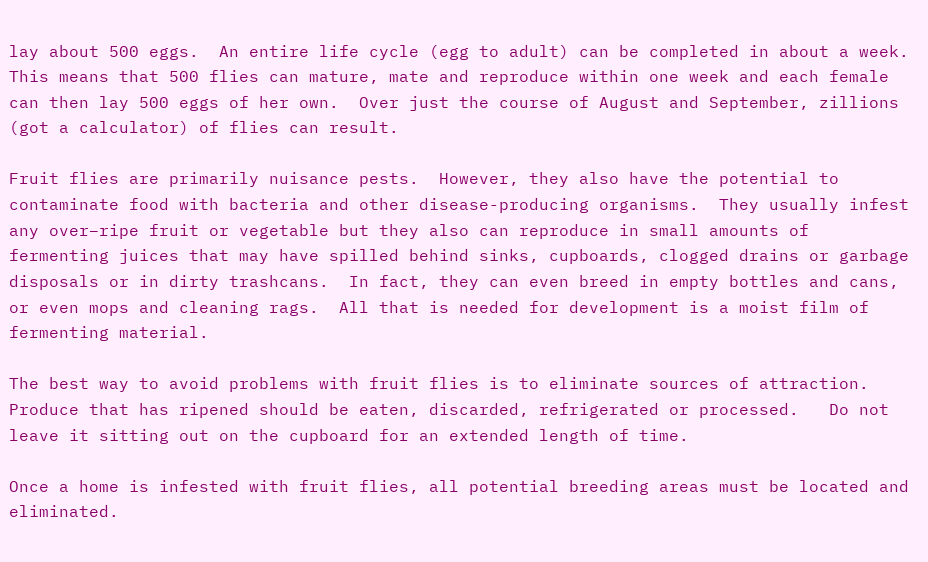lay about 500 eggs.  An entire life cycle (egg to adult) can be completed in about a week.  This means that 500 flies can mature, mate and reproduce within one week and each female can then lay 500 eggs of her own.  Over just the course of August and September, zillions (got a calculator) of flies can result.

Fruit flies are primarily nuisance pests.  However, they also have the potential to contaminate food with bacteria and other disease-producing organisms.  They usually infest any over–ripe fruit or vegetable but they also can reproduce in small amounts of fermenting juices that may have spilled behind sinks, cupboards, clogged drains or garbage disposals or in dirty trashcans.  In fact, they can even breed in empty bottles and cans, or even mops and cleaning rags.  All that is needed for development is a moist film of fermenting material.

The best way to avoid problems with fruit flies is to eliminate sources of attraction.  Produce that has ripened should be eaten, discarded, refrigerated or processed.   Do not leave it sitting out on the cupboard for an extended length of time.

Once a home is infested with fruit flies, all potential breeding areas must be located and eliminated.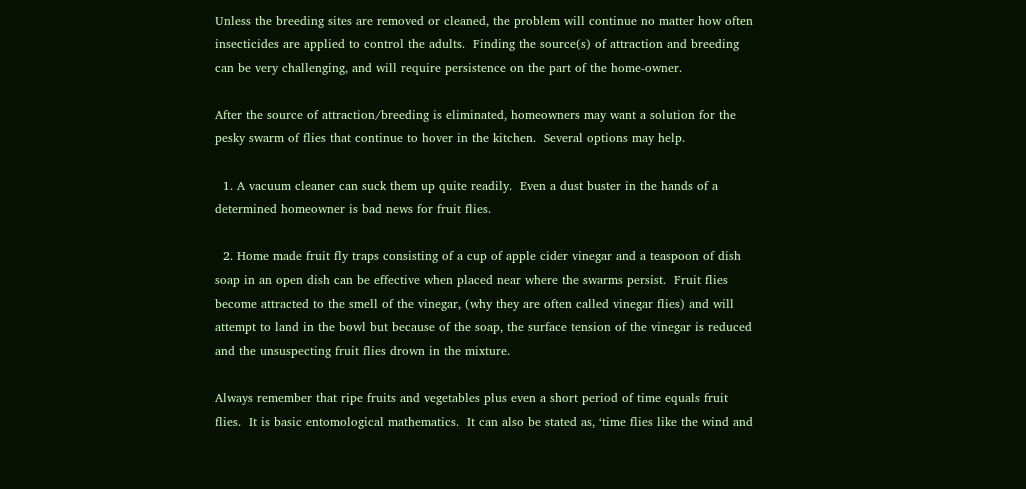Unless the breeding sites are removed or cleaned, the problem will continue no matter how often insecticides are applied to control the adults.  Finding the source(s) of attraction and breeding can be very challenging, and will require persistence on the part of the home-owner.

After the source of attraction/breeding is eliminated, homeowners may want a solution for the pesky swarm of flies that continue to hover in the kitchen.  Several options may help.

  1. A vacuum cleaner can suck them up quite readily.  Even a dust buster in the hands of a determined homeowner is bad news for fruit flies.

  2. Home made fruit fly traps consisting of a cup of apple cider vinegar and a teaspoon of dish soap in an open dish can be effective when placed near where the swarms persist.  Fruit flies become attracted to the smell of the vinegar, (why they are often called vinegar flies) and will attempt to land in the bowl but because of the soap, the surface tension of the vinegar is reduced and the unsuspecting fruit flies drown in the mixture.

Always remember that ripe fruits and vegetables plus even a short period of time equals fruit flies.  It is basic entomological mathematics.  It can also be stated as, ‘time flies like the wind and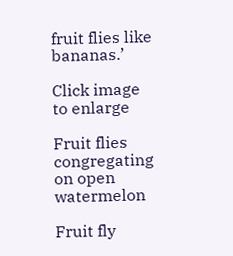fruit flies like bananas.’

Click image to enlarge

Fruit flies congregating on open watermelon

Fruit fly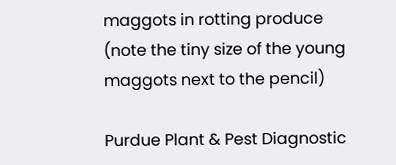maggots in rotting produce
(note the tiny size of the young maggots next to the pencil)

Purdue Plant & Pest Diagnostic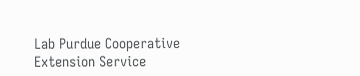Lab Purdue Cooperative Extension Service